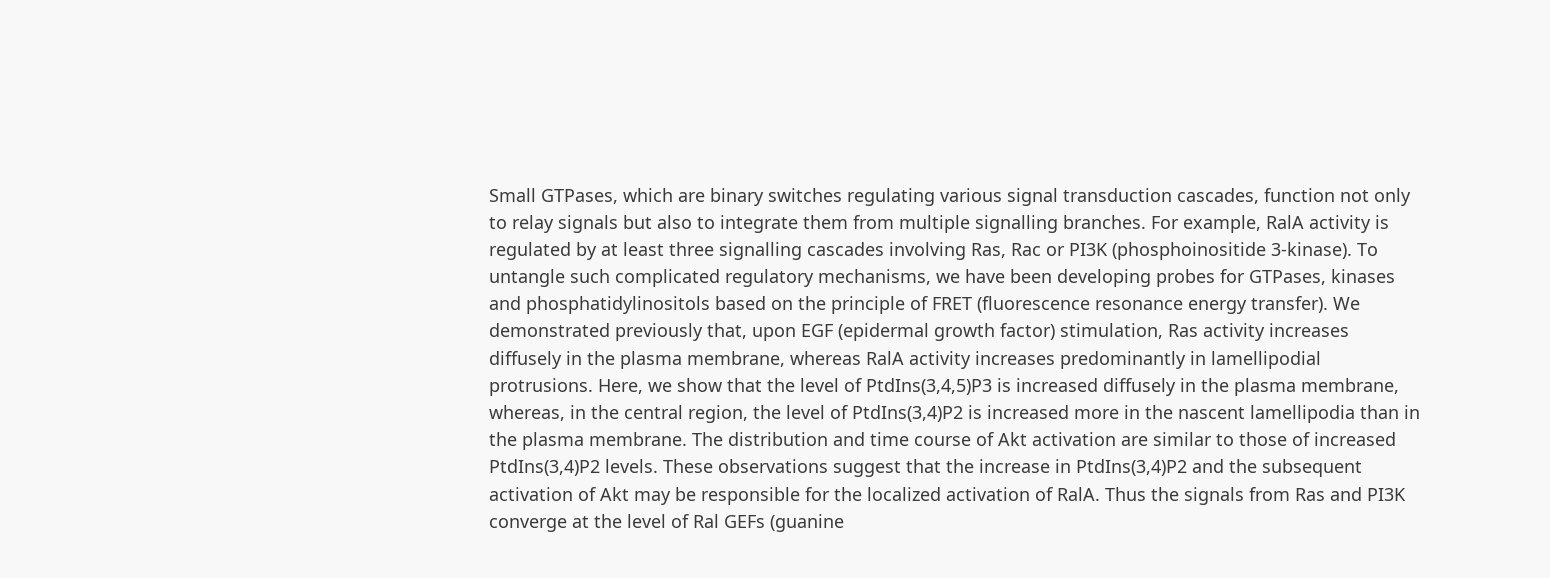Small GTPases, which are binary switches regulating various signal transduction cascades, function not only to relay signals but also to integrate them from multiple signalling branches. For example, RalA activity is regulated by at least three signalling cascades involving Ras, Rac or PI3K (phosphoinositide 3-kinase). To untangle such complicated regulatory mechanisms, we have been developing probes for GTPases, kinases and phosphatidylinositols based on the principle of FRET (fluorescence resonance energy transfer). We demonstrated previously that, upon EGF (epidermal growth factor) stimulation, Ras activity increases diffusely in the plasma membrane, whereas RalA activity increases predominantly in lamellipodial protrusions. Here, we show that the level of PtdIns(3,4,5)P3 is increased diffusely in the plasma membrane, whereas, in the central region, the level of PtdIns(3,4)P2 is increased more in the nascent lamellipodia than in the plasma membrane. The distribution and time course of Akt activation are similar to those of increased PtdIns(3,4)P2 levels. These observations suggest that the increase in PtdIns(3,4)P2 and the subsequent activation of Akt may be responsible for the localized activation of RalA. Thus the signals from Ras and PI3K converge at the level of Ral GEFs (guanine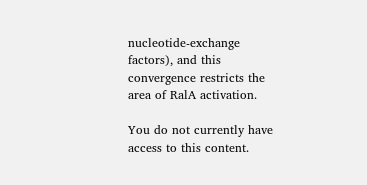nucleotide-exchange factors), and this convergence restricts the area of RalA activation.

You do not currently have access to this content.